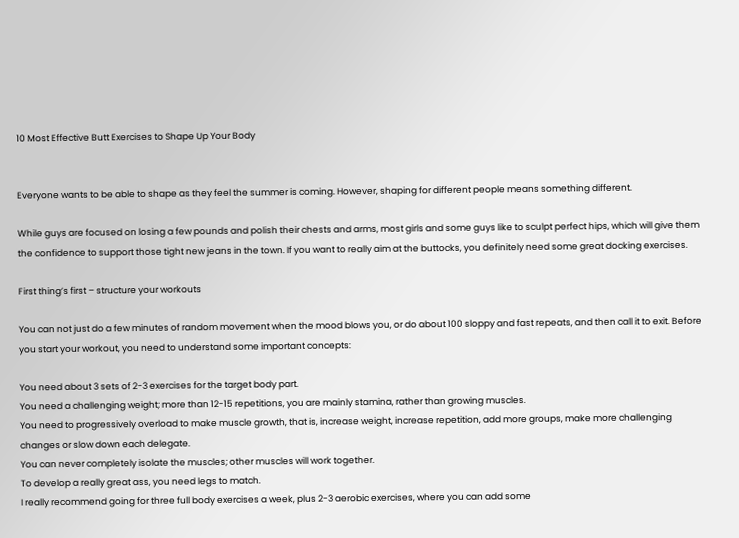10 Most Effective Butt Exercises to Shape Up Your Body


Everyone wants to be able to shape as they feel the summer is coming. However, shaping for different people means something different.

While guys are focused on losing a few pounds and polish their chests and arms, most girls and some guys like to sculpt perfect hips, which will give them the confidence to support those tight new jeans in the town. If you want to really aim at the buttocks, you definitely need some great docking exercises.

First thing’s first – structure your workouts

You can not just do a few minutes of random movement when the mood blows you, or do about 100 sloppy and fast repeats, and then call it to exit. Before you start your workout, you need to understand some important concepts:

You need about 3 sets of 2-3 exercises for the target body part.
You need a challenging weight; more than 12-15 repetitions, you are mainly stamina, rather than growing muscles.
You need to progressively overload to make muscle growth, that is, increase weight, increase repetition, add more groups, make more challenging changes or slow down each delegate.
You can never completely isolate the muscles; other muscles will work together.
To develop a really great ass, you need legs to match.
I really recommend going for three full body exercises a week, plus 2-3 aerobic exercises, where you can add some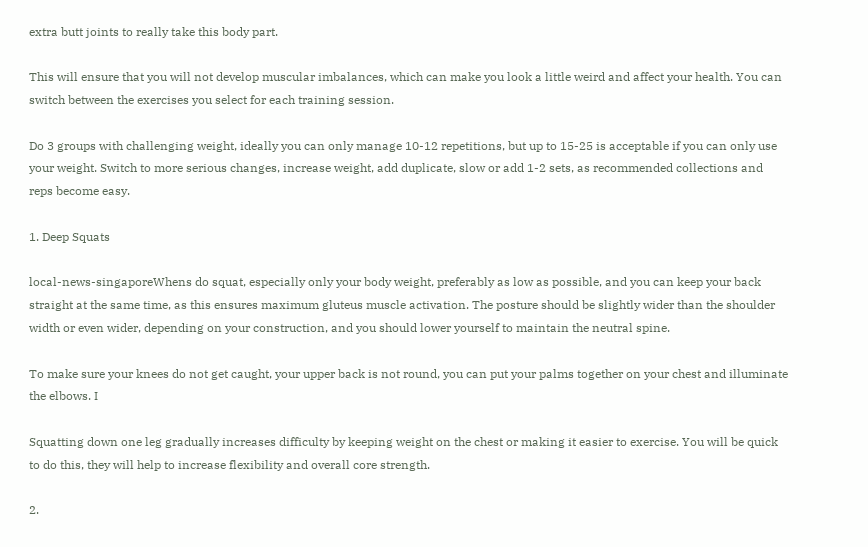extra butt joints to really take this body part.

This will ensure that you will not develop muscular imbalances, which can make you look a little weird and affect your health. You can switch between the exercises you select for each training session.

Do 3 groups with challenging weight, ideally you can only manage 10-12 repetitions, but up to 15-25 is acceptable if you can only use your weight. Switch to more serious changes, increase weight, add duplicate, slow or add 1-2 sets, as recommended collections and reps become easy.

1. Deep Squats

local-news-singaporeWhens do squat, especially only your body weight, preferably as low as possible, and you can keep your back straight at the same time, as this ensures maximum gluteus muscle activation. The posture should be slightly wider than the shoulder width or even wider, depending on your construction, and you should lower yourself to maintain the neutral spine.

To make sure your knees do not get caught, your upper back is not round, you can put your palms together on your chest and illuminate the elbows. I

Squatting down one leg gradually increases difficulty by keeping weight on the chest or making it easier to exercise. You will be quick to do this, they will help to increase flexibility and overall core strength.

2.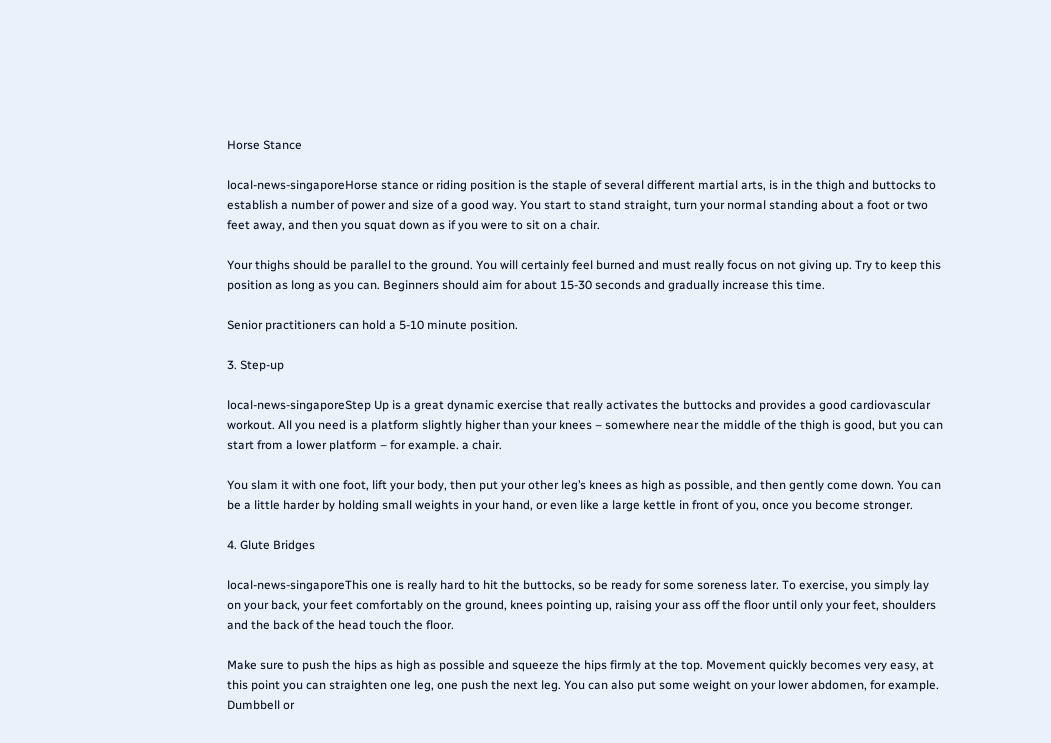Horse Stance

local-news-singaporeHorse stance or riding position is the staple of several different martial arts, is in the thigh and buttocks to establish a number of power and size of a good way. You start to stand straight, turn your normal standing about a foot or two feet away, and then you squat down as if you were to sit on a chair.

Your thighs should be parallel to the ground. You will certainly feel burned and must really focus on not giving up. Try to keep this position as long as you can. Beginners should aim for about 15-30 seconds and gradually increase this time.

Senior practitioners can hold a 5-10 minute position.

3. Step-up

local-news-singaporeStep Up is a great dynamic exercise that really activates the buttocks and provides a good cardiovascular workout. All you need is a platform slightly higher than your knees – somewhere near the middle of the thigh is good, but you can start from a lower platform – for example. a chair.

You slam it with one foot, lift your body, then put your other leg’s knees as high as possible, and then gently come down. You can be a little harder by holding small weights in your hand, or even like a large kettle in front of you, once you become stronger.

4. Glute Bridges

local-news-singaporeThis one is really hard to hit the buttocks, so be ready for some soreness later. To exercise, you simply lay on your back, your feet comfortably on the ground, knees pointing up, raising your ass off the floor until only your feet, shoulders and the back of the head touch the floor.

Make sure to push the hips as high as possible and squeeze the hips firmly at the top. Movement quickly becomes very easy, at this point you can straighten one leg, one push the next leg. You can also put some weight on your lower abdomen, for example. Dumbbell or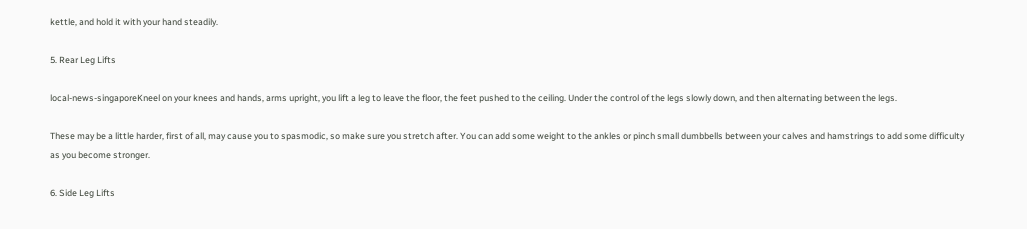kettle, and hold it with your hand steadily.

5. Rear Leg Lifts

local-news-singaporeKneel on your knees and hands, arms upright, you lift a leg to leave the floor, the feet pushed to the ceiling. Under the control of the legs slowly down, and then alternating between the legs.

These may be a little harder, first of all, may cause you to spasmodic, so make sure you stretch after. You can add some weight to the ankles or pinch small dumbbells between your calves and hamstrings to add some difficulty as you become stronger.

6. Side Leg Lifts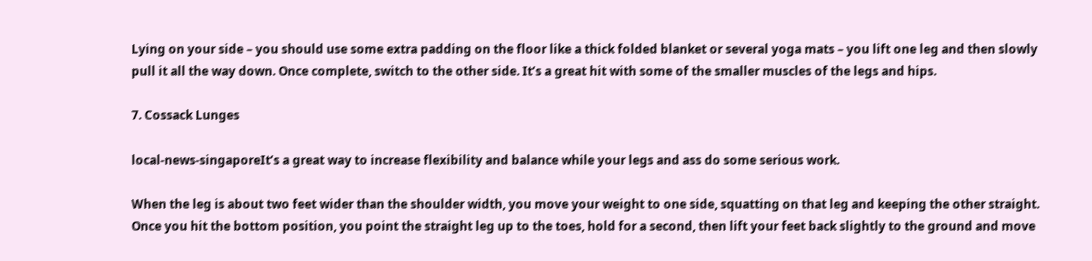Lying on your side – you should use some extra padding on the floor like a thick folded blanket or several yoga mats – you lift one leg and then slowly pull it all the way down. Once complete, switch to the other side. It’s a great hit with some of the smaller muscles of the legs and hips.

7. Cossack Lunges

local-news-singaporeIt’s a great way to increase flexibility and balance while your legs and ass do some serious work.

When the leg is about two feet wider than the shoulder width, you move your weight to one side, squatting on that leg and keeping the other straight. Once you hit the bottom position, you point the straight leg up to the toes, hold for a second, then lift your feet back slightly to the ground and move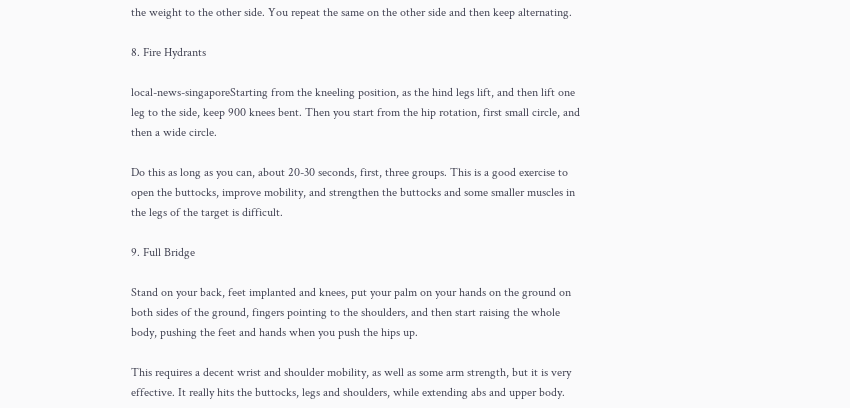the weight to the other side. You repeat the same on the other side and then keep alternating.

8. Fire Hydrants

local-news-singaporeStarting from the kneeling position, as the hind legs lift, and then lift one leg to the side, keep 900 knees bent. Then you start from the hip rotation, first small circle, and then a wide circle.

Do this as long as you can, about 20-30 seconds, first, three groups. This is a good exercise to open the buttocks, improve mobility, and strengthen the buttocks and some smaller muscles in the legs of the target is difficult.

9. Full Bridge

Stand on your back, feet implanted and knees, put your palm on your hands on the ground on both sides of the ground, fingers pointing to the shoulders, and then start raising the whole body, pushing the feet and hands when you push the hips up.

This requires a decent wrist and shoulder mobility, as well as some arm strength, but it is very effective. It really hits the buttocks, legs and shoulders, while extending abs and upper body.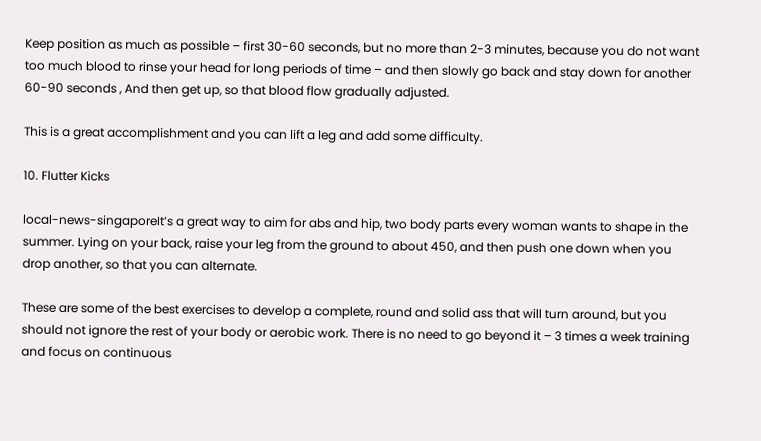Keep position as much as possible – first 30-60 seconds, but no more than 2-3 minutes, because you do not want too much blood to rinse your head for long periods of time – and then slowly go back and stay down for another 60-90 seconds , And then get up, so that blood flow gradually adjusted.

This is a great accomplishment and you can lift a leg and add some difficulty.

10. Flutter Kicks

local-news-singaporeIt’s a great way to aim for abs and hip, two body parts every woman wants to shape in the summer. Lying on your back, raise your leg from the ground to about 450, and then push one down when you drop another, so that you can alternate.

These are some of the best exercises to develop a complete, round and solid ass that will turn around, but you should not ignore the rest of your body or aerobic work. There is no need to go beyond it – 3 times a week training and focus on continuous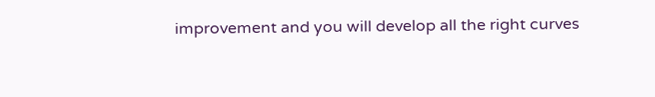improvement and you will develop all the right curves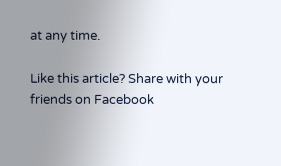at any time.

Like this article? Share with your friends on Facebook